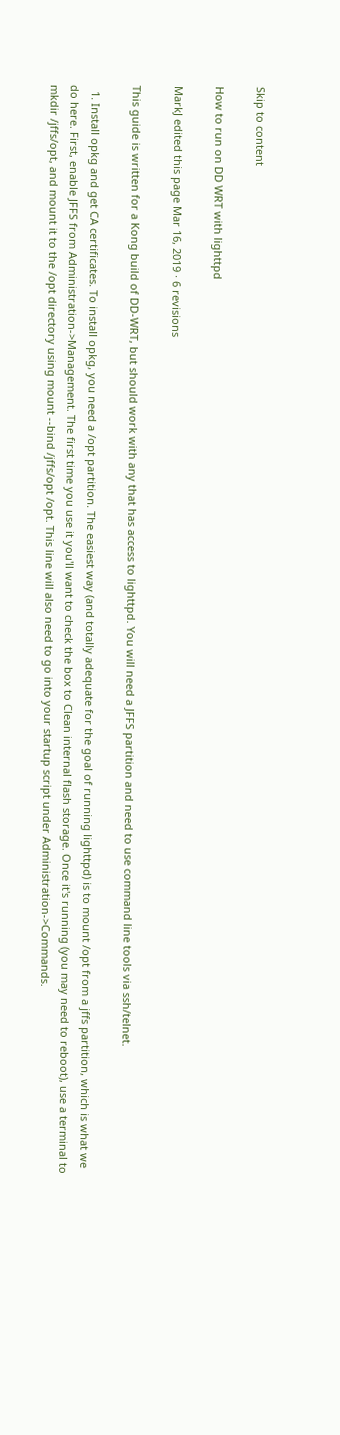Skip to content

How to run on DD WRT with lighttpd

MarkJ edited this page Mar 16, 2019 · 6 revisions

This guide is written for a Kong build of DD-WRT, but should work with any that has access to lighttpd. You will need a JFFS partition and need to use command line tools via ssh/telnet.

  1. Install opkg and get CA certificates. To install opkg, you need a /opt partition. The easiest way (and totally adequate for the goal of running lighttpd) is to mount /opt from a jffs partition, which is what we do here. First, enable JFFS from Administration->Management. The first time you use it you'll want to check the box to Clean internal flash storage. Once it's running (you may need to reboot), use a terminal to mkdir /jffs/opt, and mount it to the /opt directory using mount --bind /jffs/opt /opt. This line will also need to go into your startup script under Administration->Commands.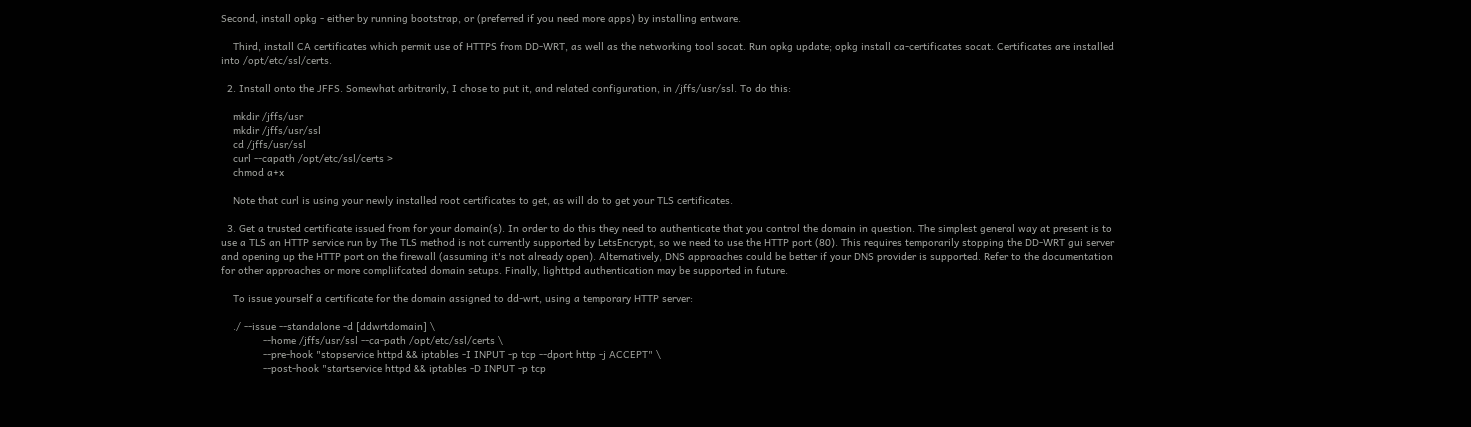Second, install opkg - either by running bootstrap, or (preferred if you need more apps) by installing entware.

    Third, install CA certificates which permit use of HTTPS from DD-WRT, as well as the networking tool socat. Run opkg update; opkg install ca-certificates socat. Certificates are installed into /opt/etc/ssl/certs.

  2. Install onto the JFFS. Somewhat arbitrarily, I chose to put it, and related configuration, in /jffs/usr/ssl. To do this:

    mkdir /jffs/usr
    mkdir /jffs/usr/ssl
    cd /jffs/usr/ssl
    curl --capath /opt/etc/ssl/certs >
    chmod a+x

    Note that curl is using your newly installed root certificates to get, as will do to get your TLS certificates.

  3. Get a trusted certificate issued from for your domain(s). In order to do this they need to authenticate that you control the domain in question. The simplest general way at present is to use a TLS an HTTP service run by The TLS method is not currently supported by LetsEncrypt, so we need to use the HTTP port (80). This requires temporarily stopping the DD-WRT gui server and opening up the HTTP port on the firewall (assuming it's not already open). Alternatively, DNS approaches could be better if your DNS provider is supported. Refer to the documentation for other approaches or more compliifcated domain setups. Finally, lighttpd authentication may be supported in future.

    To issue yourself a certificate for the domain assigned to dd-wrt, using a temporary HTTP server:

    ./ --issue --standalone -d [ddwrtdomain] \
              --home /jffs/usr/ssl --ca-path /opt/etc/ssl/certs \
              --pre-hook "stopservice httpd && iptables -I INPUT -p tcp --dport http -j ACCEPT" \
              --post-hook "startservice httpd && iptables -D INPUT -p tcp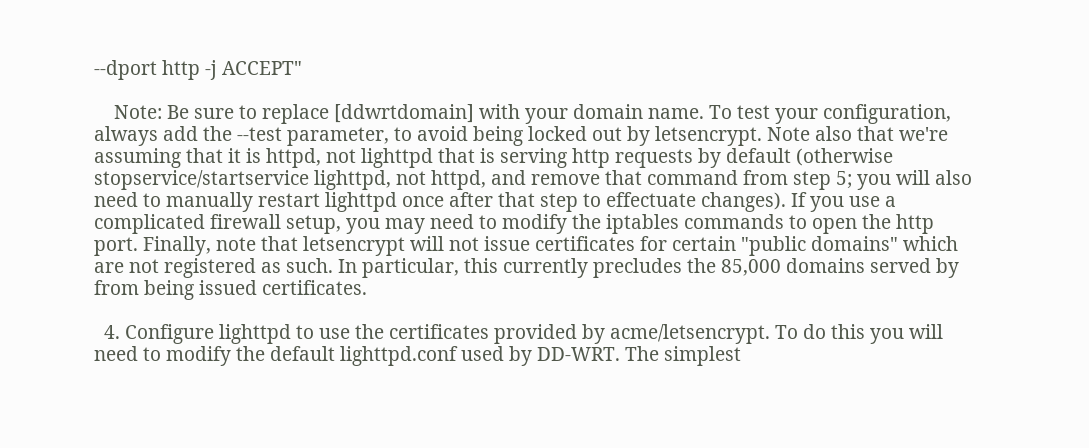--dport http -j ACCEPT"

    Note: Be sure to replace [ddwrtdomain] with your domain name. To test your configuration, always add the --test parameter, to avoid being locked out by letsencrypt. Note also that we're assuming that it is httpd, not lighttpd that is serving http requests by default (otherwise stopservice/startservice lighttpd, not httpd, and remove that command from step 5; you will also need to manually restart lighttpd once after that step to effectuate changes). If you use a complicated firewall setup, you may need to modify the iptables commands to open the http port. Finally, note that letsencrypt will not issue certificates for certain "public domains" which are not registered as such. In particular, this currently precludes the 85,000 domains served by from being issued certificates.

  4. Configure lighttpd to use the certificates provided by acme/letsencrypt. To do this you will need to modify the default lighttpd.conf used by DD-WRT. The simplest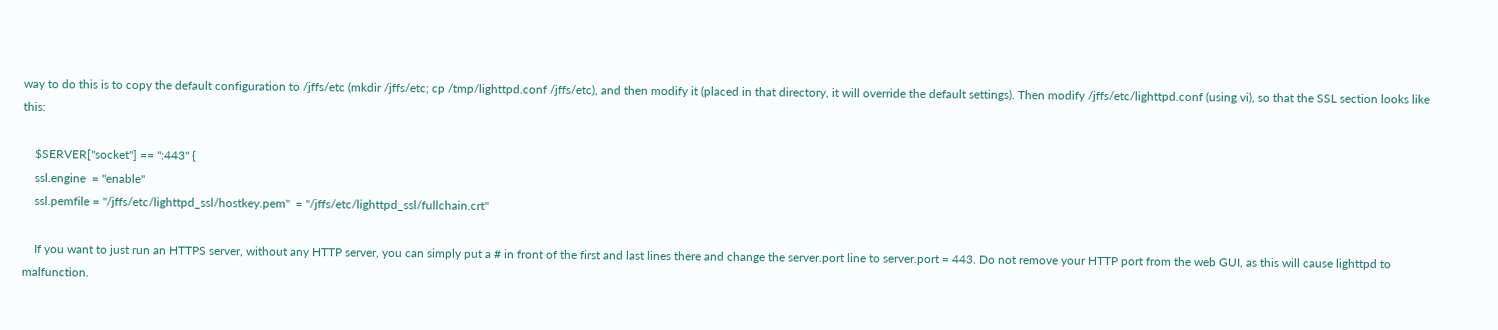way to do this is to copy the default configuration to /jffs/etc (mkdir /jffs/etc; cp /tmp/lighttpd.conf /jffs/etc), and then modify it (placed in that directory, it will override the default settings). Then modify /jffs/etc/lighttpd.conf (using vi), so that the SSL section looks like this:

    $SERVER["socket"] == ":443" {
    ssl.engine  = "enable"
    ssl.pemfile = "/jffs/etc/lighttpd_ssl/hostkey.pem"  = "/jffs/etc/lighttpd_ssl/fullchain.crt"

    If you want to just run an HTTPS server, without any HTTP server, you can simply put a # in front of the first and last lines there and change the server.port line to server.port = 443. Do not remove your HTTP port from the web GUI, as this will cause lighttpd to malfunction.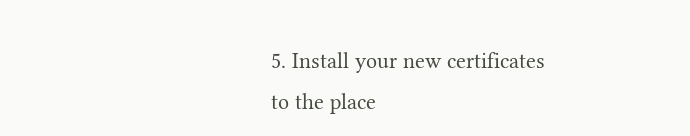5. Install your new certificates to the place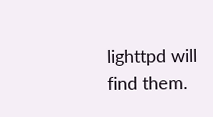lighttpd will find them.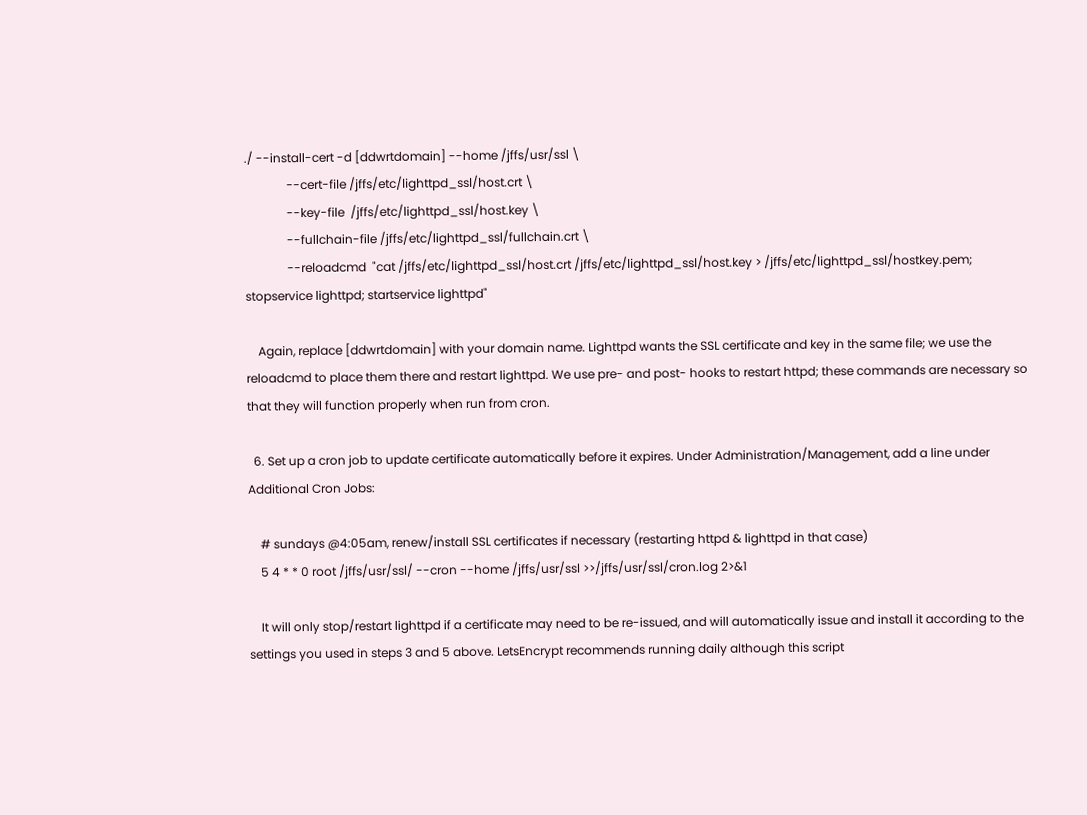./ --install-cert -d [ddwrtdomain] --home /jffs/usr/ssl \
              --cert-file /jffs/etc/lighttpd_ssl/host.crt \
              --key-file  /jffs/etc/lighttpd_ssl/host.key \
              --fullchain-file /jffs/etc/lighttpd_ssl/fullchain.crt \
              --reloadcmd  "cat /jffs/etc/lighttpd_ssl/host.crt /jffs/etc/lighttpd_ssl/host.key > /jffs/etc/lighttpd_ssl/hostkey.pem; stopservice lighttpd; startservice lighttpd"

    Again, replace [ddwrtdomain] with your domain name. Lighttpd wants the SSL certificate and key in the same file; we use the reloadcmd to place them there and restart lighttpd. We use pre- and post- hooks to restart httpd; these commands are necessary so that they will function properly when run from cron.

  6. Set up a cron job to update certificate automatically before it expires. Under Administration/Management, add a line under Additional Cron Jobs:

    # sundays @4:05am, renew/install SSL certificates if necessary (restarting httpd & lighttpd in that case)
    5 4 * * 0 root /jffs/usr/ssl/ --cron --home /jffs/usr/ssl >>/jffs/usr/ssl/cron.log 2>&1

    It will only stop/restart lighttpd if a certificate may need to be re-issued, and will automatically issue and install it according to the settings you used in steps 3 and 5 above. LetsEncrypt recommends running daily although this script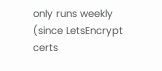only runs weekly (since LetsEncrypt certs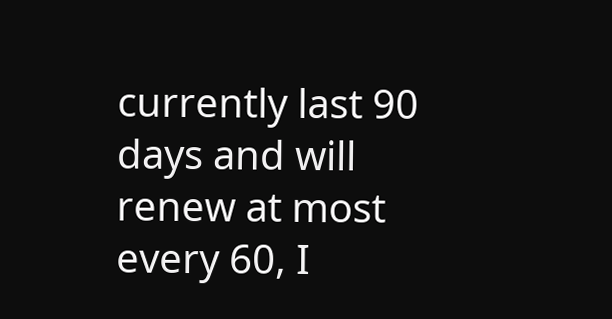currently last 90 days and will renew at most every 60, I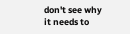don't see why it needs to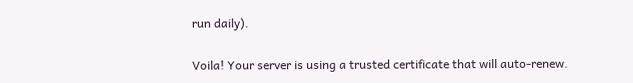run daily).

Voila! Your server is using a trusted certificate that will auto-renew.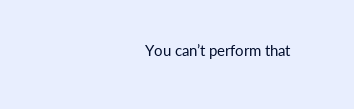You can’t perform that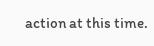action at this time.